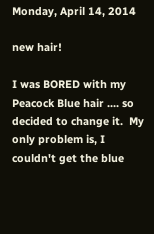Monday, April 14, 2014

new hair!

I was BORED with my Peacock Blue hair .... so decided to change it.  My only problem is, I couldn't get the blue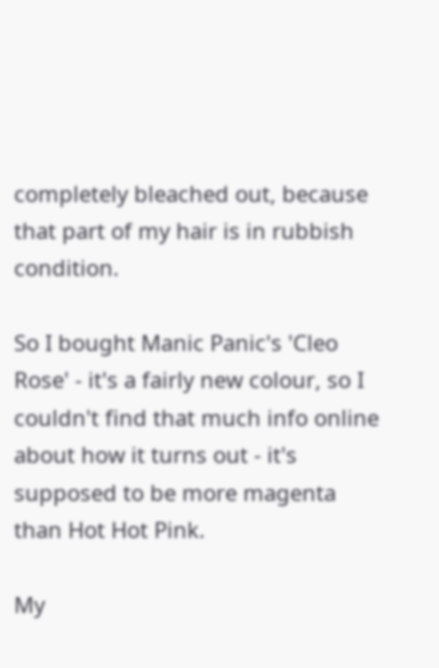completely bleached out, because that part of my hair is in rubbish condition.

So I bought Manic Panic's 'Cleo Rose' - it's a fairly new colour, so I couldn't find that much info online about how it turns out - it's supposed to be more magenta than Hot Hot Pink.

My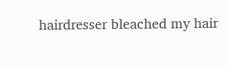hairdresser bleached my hair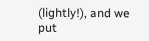(lightly!), and we put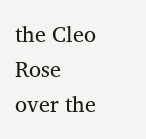the Cleo Rose over the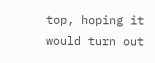top, hoping it would turn out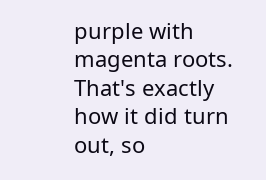purple with magenta roots.  That's exactly how it did turn out, so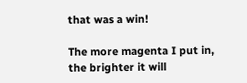that was a win!

The more magenta I put in, the brighter it will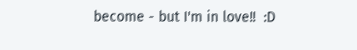become - but I'm in love!!  :D